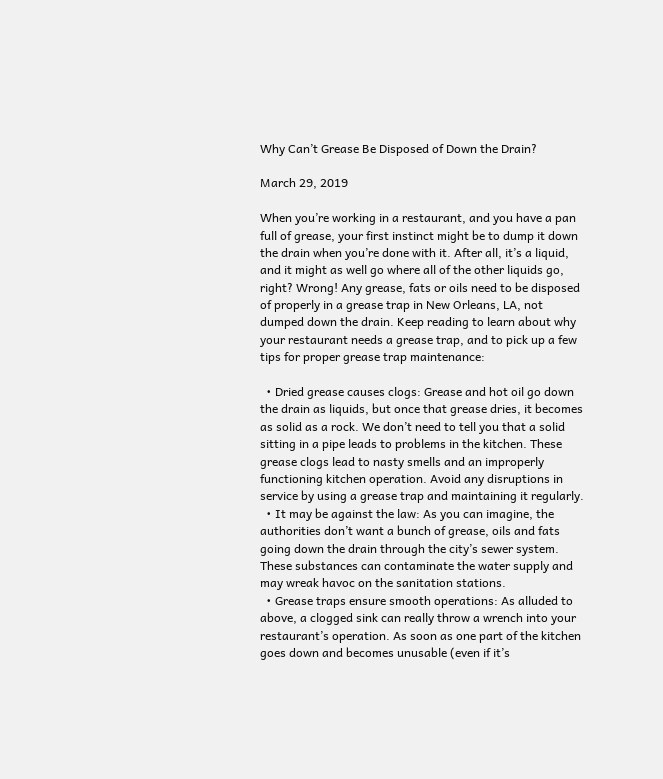Why Can’t Grease Be Disposed of Down the Drain?

March 29, 2019

When you’re working in a restaurant, and you have a pan full of grease, your first instinct might be to dump it down the drain when you’re done with it. After all, it’s a liquid, and it might as well go where all of the other liquids go, right? Wrong! Any grease, fats or oils need to be disposed of properly in a grease trap in New Orleans, LA, not dumped down the drain. Keep reading to learn about why your restaurant needs a grease trap, and to pick up a few tips for proper grease trap maintenance:

  • Dried grease causes clogs: Grease and hot oil go down the drain as liquids, but once that grease dries, it becomes as solid as a rock. We don’t need to tell you that a solid sitting in a pipe leads to problems in the kitchen. These grease clogs lead to nasty smells and an improperly functioning kitchen operation. Avoid any disruptions in service by using a grease trap and maintaining it regularly.
  • It may be against the law: As you can imagine, the authorities don’t want a bunch of grease, oils and fats going down the drain through the city’s sewer system. These substances can contaminate the water supply and may wreak havoc on the sanitation stations.
  • Grease traps ensure smooth operations: As alluded to above, a clogged sink can really throw a wrench into your restaurant’s operation. As soon as one part of the kitchen goes down and becomes unusable (even if it’s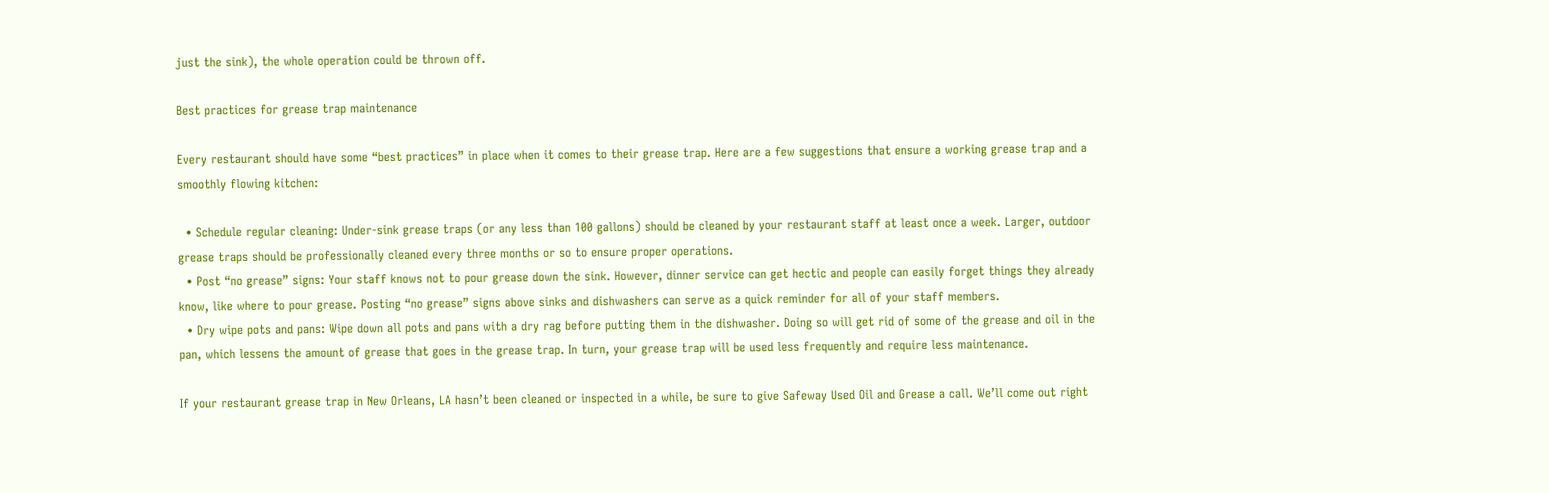just the sink), the whole operation could be thrown off.

Best practices for grease trap maintenance

Every restaurant should have some “best practices” in place when it comes to their grease trap. Here are a few suggestions that ensure a working grease trap and a smoothly flowing kitchen:

  • Schedule regular cleaning: Under-sink grease traps (or any less than 100 gallons) should be cleaned by your restaurant staff at least once a week. Larger, outdoor grease traps should be professionally cleaned every three months or so to ensure proper operations.
  • Post “no grease” signs: Your staff knows not to pour grease down the sink. However, dinner service can get hectic and people can easily forget things they already know, like where to pour grease. Posting “no grease” signs above sinks and dishwashers can serve as a quick reminder for all of your staff members.
  • Dry wipe pots and pans: Wipe down all pots and pans with a dry rag before putting them in the dishwasher. Doing so will get rid of some of the grease and oil in the pan, which lessens the amount of grease that goes in the grease trap. In turn, your grease trap will be used less frequently and require less maintenance.

If your restaurant grease trap in New Orleans, LA hasn’t been cleaned or inspected in a while, be sure to give Safeway Used Oil and Grease a call. We’ll come out right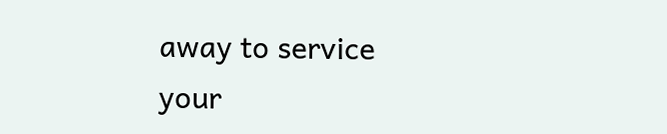away to service your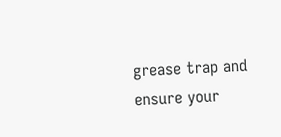grease trap and ensure your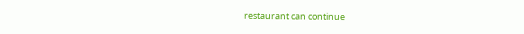restaurant can continue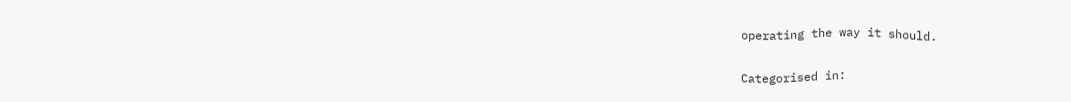operating the way it should.

Categorised in: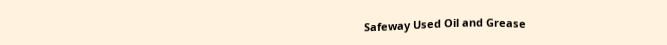Safeway Used Oil and Grease